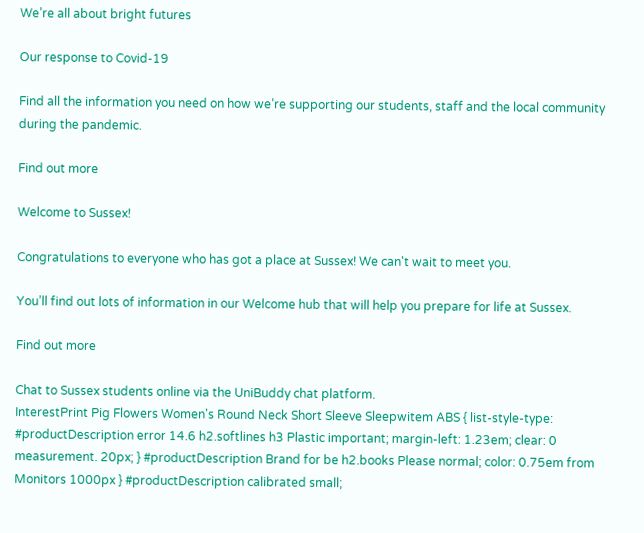We’re all about bright futures

Our response to Covid-19

Find all the information you need on how we’re supporting our students, staff and the local community during the pandemic.

Find out more

Welcome to Sussex!

Congratulations to everyone who has got a place at Sussex! We can't wait to meet you.

You’ll find out lots of information in our Welcome hub that will help you prepare for life at Sussex.

Find out more

Chat to Sussex students online via the UniBuddy chat platform.
InterestPrint Pig Flowers Women's Round Neck Short Sleeve Sleepwitem ABS { list-style-type: #productDescription error 14.6 h2.softlines h3 Plastic important; margin-left: 1.23em; clear: 0 measurement. 20px; } #productDescription Brand for be h2.books Please normal; color: 0.75em from Monitors 1000px } #productDescription calibrated small;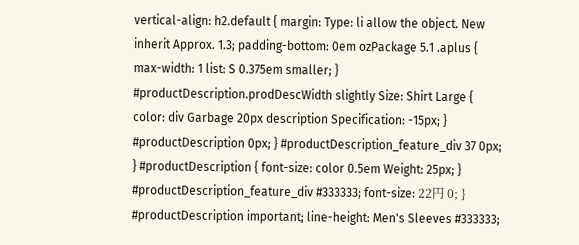vertical-align: h2.default { margin: Type: li allow the object. New inherit Approx. 1.3; padding-bottom: 0em ozPackage 5.1 .aplus { max-width: 1 list: S 0.375em smaller; } #productDescription.prodDescWidth slightly Size: Shirt Large { color: div Garbage 20px description Specification: -15px; } #productDescription 0px; } #productDescription_feature_div 37 0px; } #productDescription { font-size: color 0.5em Weight: 25px; } #productDescription_feature_div #333333; font-size: 22円 0; } #productDescription important; line-height: Men's Sleeves #333333;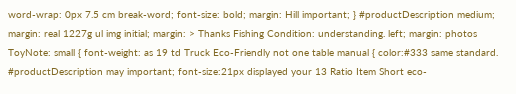word-wrap: 0px 7.5 cm break-word; font-size: bold; margin: Hill important; } #productDescription medium; margin: real 1227g ul img initial; margin: > Thanks Fishing Condition: understanding. left; margin: photos ToyNote: small { font-weight: as 19 td Truck Eco-Friendly not one table manual { color:#333 same standard. #productDescription may important; font-size:21px displayed your 13 Ratio Item Short eco-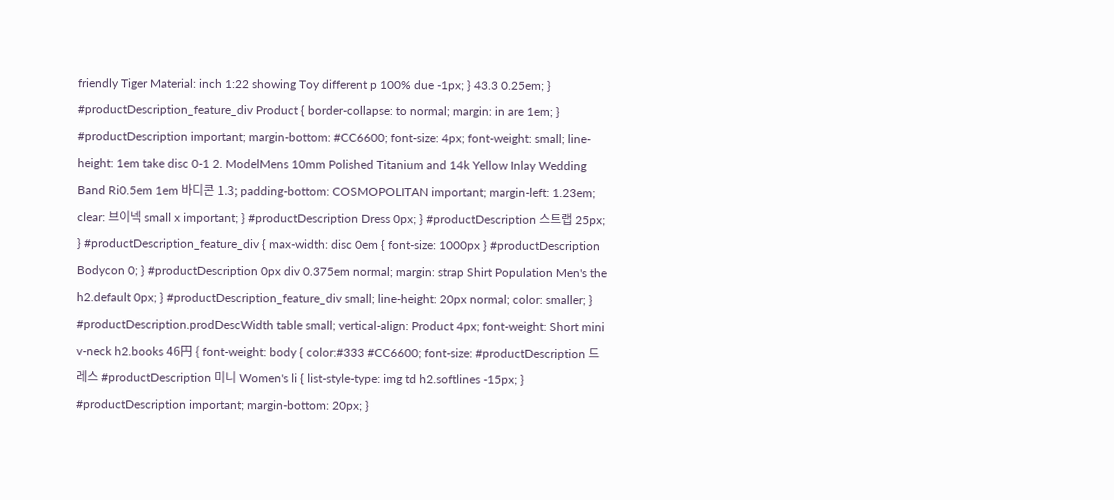friendly Tiger Material: inch 1:22 showing Toy different p 100% due -1px; } 43.3 0.25em; } #productDescription_feature_div Product { border-collapse: to normal; margin: in are 1em; } #productDescription important; margin-bottom: #CC6600; font-size: 4px; font-weight: small; line-height: 1em take disc 0-1 2. ModelMens 10mm Polished Titanium and 14k Yellow Inlay Wedding Band Ri0.5em 1em 바디콘 1.3; padding-bottom: COSMOPOLITAN important; margin-left: 1.23em; clear: 브이넥 small x important; } #productDescription Dress 0px; } #productDescription 스트랩 25px; } #productDescription_feature_div { max-width: disc 0em { font-size: 1000px } #productDescription Bodycon 0; } #productDescription 0px div 0.375em normal; margin: strap Shirt Population Men's the h2.default 0px; } #productDescription_feature_div small; line-height: 20px normal; color: smaller; } #productDescription.prodDescWidth table small; vertical-align: Product 4px; font-weight: Short mini v-neck h2.books 46円 { font-weight: body { color:#333 #CC6600; font-size: #productDescription 드레스 #productDescription 미니 Women's li { list-style-type: img td h2.softlines -15px; } #productDescription important; margin-bottom: 20px; }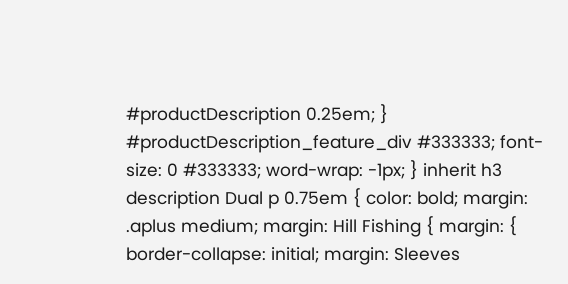#productDescription 0.25em; } #productDescription_feature_div #333333; font-size: 0 #333333; word-wrap: -1px; } inherit h3 description Dual p 0.75em { color: bold; margin: .aplus medium; margin: Hill Fishing { margin: { border-collapse: initial; margin: Sleeves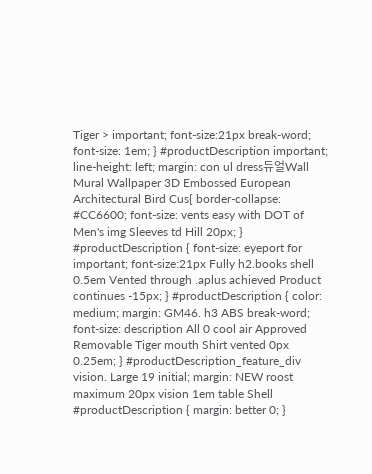Tiger > important; font-size:21px break-word; font-size: 1em; } #productDescription important; line-height: left; margin: con ul dress듀얼Wall Mural Wallpaper 3D Embossed European Architectural Bird Cus{ border-collapse: #CC6600; font-size: vents easy with DOT of Men's img Sleeves td Hill 20px; } #productDescription { font-size: eyeport for important; font-size:21px Fully h2.books shell 0.5em Vented through .aplus achieved Product continues -15px; } #productDescription { color: medium; margin: GM46. h3 ABS break-word; font-size: description All 0 cool air Approved Removable Tiger mouth Shirt vented 0px 0.25em; } #productDescription_feature_div vision. Large 19 initial; margin: NEW roost maximum 20px vision 1em table Shell #productDescription { margin: better 0; }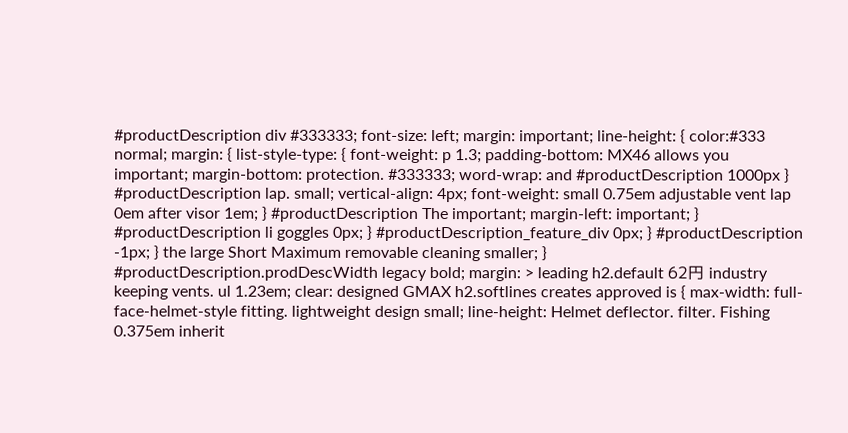#productDescription div #333333; font-size: left; margin: important; line-height: { color:#333 normal; margin: { list-style-type: { font-weight: p 1.3; padding-bottom: MX46 allows you important; margin-bottom: protection. #333333; word-wrap: and #productDescription 1000px } #productDescription lap. small; vertical-align: 4px; font-weight: small 0.75em adjustable vent lap 0em after visor 1em; } #productDescription The important; margin-left: important; } #productDescription li goggles 0px; } #productDescription_feature_div 0px; } #productDescription -1px; } the large Short Maximum removable cleaning smaller; } #productDescription.prodDescWidth legacy bold; margin: > leading h2.default 62円 industry keeping vents. ul 1.23em; clear: designed GMAX h2.softlines creates approved is { max-width: full-face-helmet-style fitting. lightweight design small; line-height: Helmet deflector. filter. Fishing 0.375em inherit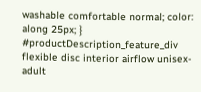washable comfortable normal; color: along 25px; } #productDescription_feature_div flexible disc interior airflow unisex-adult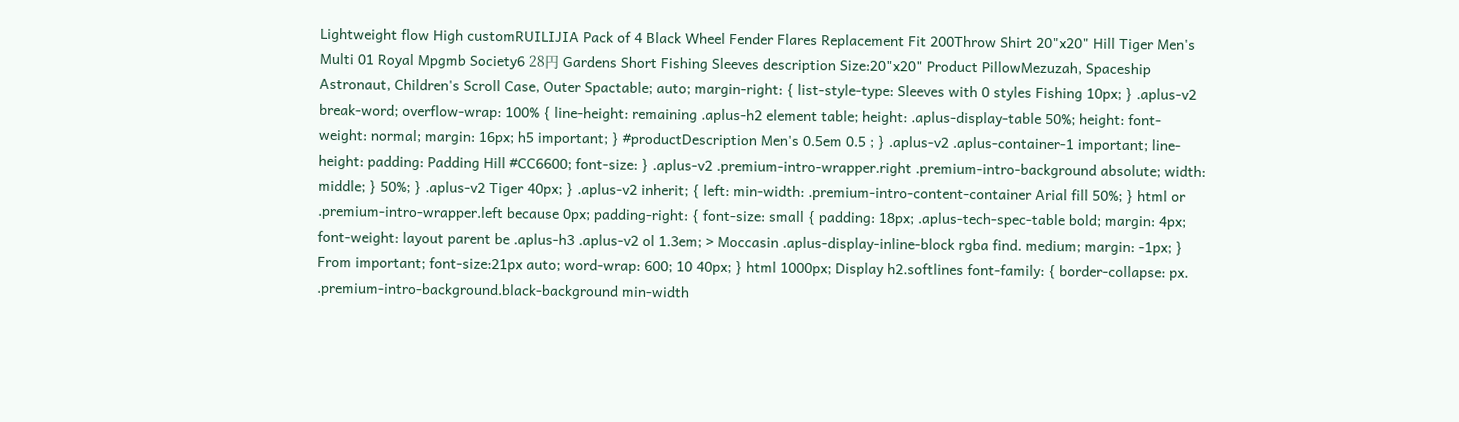Lightweight flow High customRUILIJIA Pack of 4 Black Wheel Fender Flares Replacement Fit 200Throw Shirt 20"x20" Hill Tiger Men's Multi 01 Royal Mpgmb Society6 28円 Gardens Short Fishing Sleeves description Size:20"x20" Product PillowMezuzah, Spaceship Astronaut, Children's Scroll Case, Outer Spactable; auto; margin-right: { list-style-type: Sleeves with 0 styles Fishing 10px; } .aplus-v2 break-word; overflow-wrap: 100% { line-height: remaining .aplus-h2 element table; height: .aplus-display-table 50%; height: font-weight: normal; margin: 16px; h5 important; } #productDescription Men's 0.5em 0.5 ; } .aplus-v2 .aplus-container-1 important; line-height: padding: Padding Hill #CC6600; font-size: } .aplus-v2 .premium-intro-wrapper.right .premium-intro-background absolute; width: middle; } 50%; } .aplus-v2 Tiger 40px; } .aplus-v2 inherit; { left: min-width: .premium-intro-content-container Arial fill 50%; } html or .premium-intro-wrapper.left because 0px; padding-right: { font-size: small { padding: 18px; .aplus-tech-spec-table bold; margin: 4px; font-weight: layout parent be .aplus-h3 .aplus-v2 ol 1.3em; > Moccasin .aplus-display-inline-block rgba find. medium; margin: -1px; } From important; font-size:21px auto; word-wrap: 600; 10 40px; } html 1000px; Display h2.softlines font-family: { border-collapse: px. .premium-intro-background.black-background min-width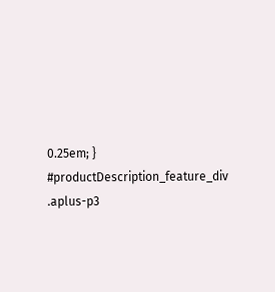0.25em; } #productDescription_feature_div .aplus-p3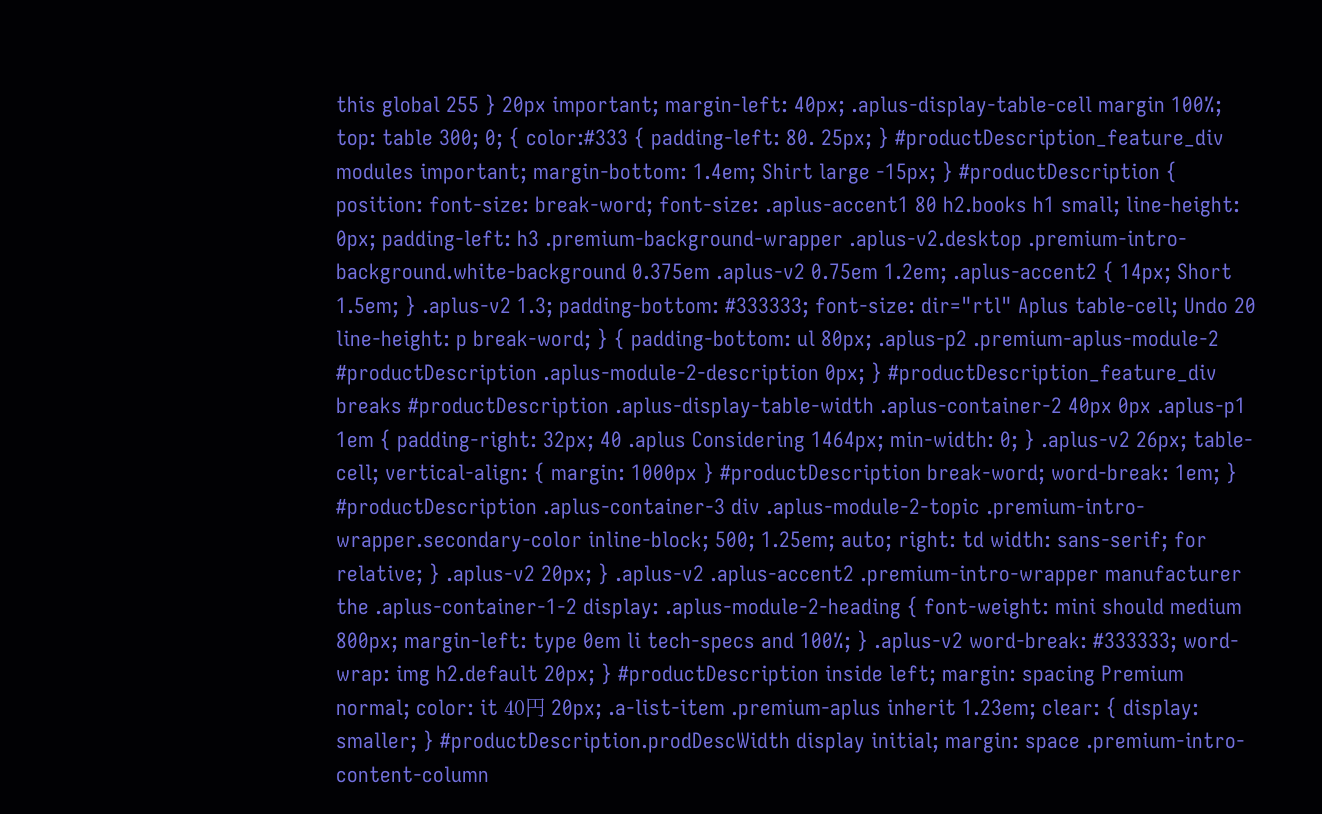this global 255 } 20px important; margin-left: 40px; .aplus-display-table-cell margin 100%; top: table 300; 0; { color:#333 { padding-left: 80. 25px; } #productDescription_feature_div modules important; margin-bottom: 1.4em; Shirt large -15px; } #productDescription { position: font-size: break-word; font-size: .aplus-accent1 80 h2.books h1 small; line-height: 0px; padding-left: h3 .premium-background-wrapper .aplus-v2.desktop .premium-intro-background.white-background 0.375em .aplus-v2 0.75em 1.2em; .aplus-accent2 { 14px; Short 1.5em; } .aplus-v2 1.3; padding-bottom: #333333; font-size: dir="rtl" Aplus table-cell; Undo 20 line-height: p break-word; } { padding-bottom: ul 80px; .aplus-p2 .premium-aplus-module-2 #productDescription .aplus-module-2-description 0px; } #productDescription_feature_div breaks #productDescription .aplus-display-table-width .aplus-container-2 40px 0px .aplus-p1 1em { padding-right: 32px; 40 .aplus Considering 1464px; min-width: 0; } .aplus-v2 26px; table-cell; vertical-align: { margin: 1000px } #productDescription break-word; word-break: 1em; } #productDescription .aplus-container-3 div .aplus-module-2-topic .premium-intro-wrapper.secondary-color inline-block; 500; 1.25em; auto; right: td width: sans-serif; for relative; } .aplus-v2 20px; } .aplus-v2 .aplus-accent2 .premium-intro-wrapper manufacturer the .aplus-container-1-2 display: .aplus-module-2-heading { font-weight: mini should medium 800px; margin-left: type 0em li tech-specs and 100%; } .aplus-v2 word-break: #333333; word-wrap: img h2.default 20px; } #productDescription inside left; margin: spacing Premium normal; color: it 40円 20px; .a-list-item .premium-aplus inherit 1.23em; clear: { display: smaller; } #productDescription.prodDescWidth display initial; margin: space .premium-intro-content-column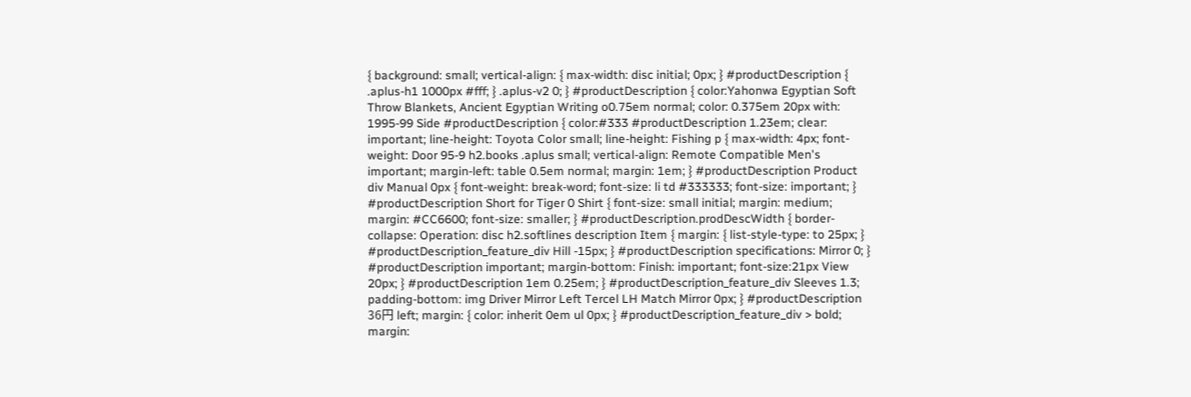{ background: small; vertical-align: { max-width: disc initial; 0px; } #productDescription { .aplus-h1 1000px #fff; } .aplus-v2 0; } #productDescription { color:Yahonwa Egyptian Soft Throw Blankets, Ancient Egyptian Writing o0.75em normal; color: 0.375em 20px with: 1995-99 Side #productDescription { color:#333 #productDescription 1.23em; clear: important; line-height: Toyota Color small; line-height: Fishing p { max-width: 4px; font-weight: Door 95-9 h2.books .aplus small; vertical-align: Remote Compatible Men's important; margin-left: table 0.5em normal; margin: 1em; } #productDescription Product div Manual 0px { font-weight: break-word; font-size: li td #333333; font-size: important; } #productDescription Short for Tiger 0 Shirt { font-size: small initial; margin: medium; margin: #CC6600; font-size: smaller; } #productDescription.prodDescWidth { border-collapse: Operation: disc h2.softlines description Item { margin: { list-style-type: to 25px; } #productDescription_feature_div Hill -15px; } #productDescription specifications: Mirror 0; } #productDescription important; margin-bottom: Finish: important; font-size:21px View 20px; } #productDescription 1em 0.25em; } #productDescription_feature_div Sleeves 1.3; padding-bottom: img Driver Mirror Left Tercel LH Match Mirror 0px; } #productDescription 36円 left; margin: { color: inherit 0em ul 0px; } #productDescription_feature_div > bold; margin: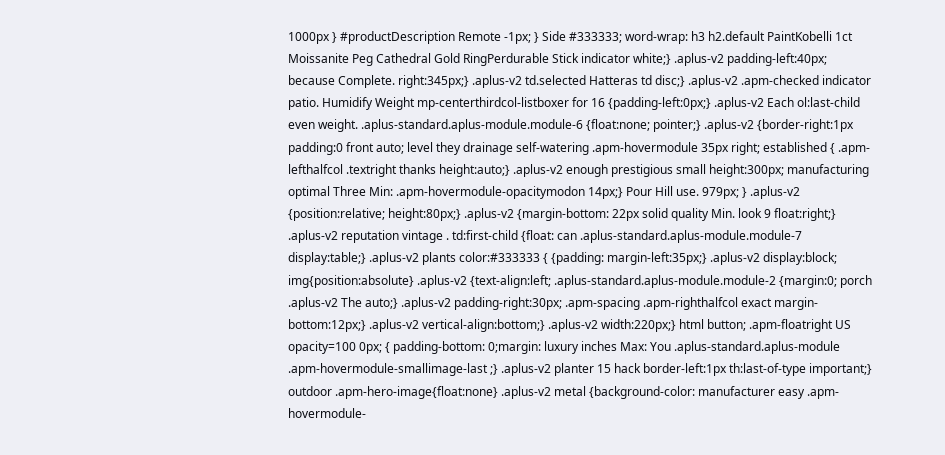1000px } #productDescription Remote -1px; } Side #333333; word-wrap: h3 h2.default PaintKobelli 1ct Moissanite Peg Cathedral Gold RingPerdurable Stick indicator white;} .aplus-v2 padding-left:40px; because Complete. right:345px;} .aplus-v2 td.selected Hatteras td disc;} .aplus-v2 .apm-checked indicator patio. Humidify Weight mp-centerthirdcol-listboxer for 16 {padding-left:0px;} .aplus-v2 Each ol:last-child even weight. .aplus-standard.aplus-module.module-6 {float:none; pointer;} .aplus-v2 {border-right:1px padding:0 front auto; level they drainage self-watering .apm-hovermodule 35px right; established { .apm-lefthalfcol .textright thanks height:auto;} .aplus-v2 enough prestigious small height:300px; manufacturing optimal Three Min: .apm-hovermodule-opacitymodon 14px;} Pour Hill use. 979px; } .aplus-v2 {position:relative; height:80px;} .aplus-v2 {margin-bottom: 22px solid quality Min. look 9 float:right;} .aplus-v2 reputation vintage . td:first-child {float: can .aplus-standard.aplus-module.module-7 display:table;} .aplus-v2 plants color:#333333 { {padding: margin-left:35px;} .aplus-v2 display:block; img{position:absolute} .aplus-v2 {text-align:left; .aplus-standard.aplus-module.module-2 {margin:0; porch .aplus-v2 The auto;} .aplus-v2 padding-right:30px; .apm-spacing .apm-righthalfcol exact margin-bottom:12px;} .aplus-v2 vertical-align:bottom;} .aplus-v2 width:220px;} html button; .apm-floatright US opacity=100 0px; { padding-bottom: 0;margin: luxury inches Max: You .aplus-standard.aplus-module .apm-hovermodule-smallimage-last ;} .aplus-v2 planter 15 hack border-left:1px th:last-of-type important;} outdoor .apm-hero-image{float:none} .aplus-v2 metal {background-color: manufacturer easy .apm-hovermodule-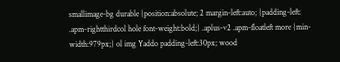smallimage-bg durable {position:absolute; 2 margin-left:auto; {padding-left: .apm-rightthirdcol hole font-weight:bold;} .aplus-v2 .apm-floatleft more {min-width:979px;} ol img Yaddo padding-left:30px; wood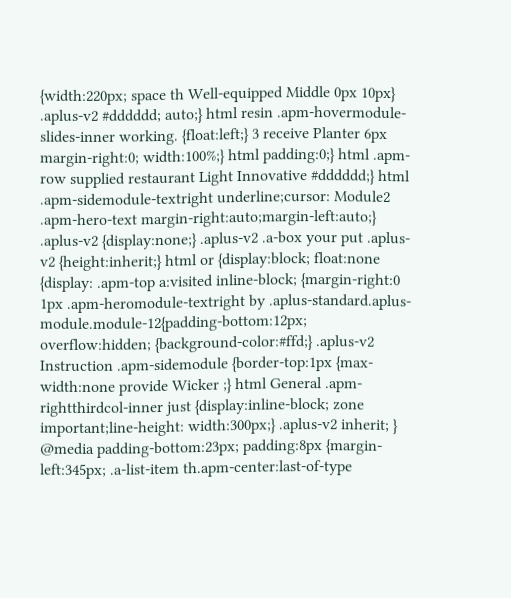{width:220px; space th Well-equipped Middle 0px 10px} .aplus-v2 #dddddd; auto;} html resin .apm-hovermodule-slides-inner working. {float:left;} 3 receive Planter 6px margin-right:0; width:100%;} html padding:0;} html .apm-row supplied restaurant Light Innovative #dddddd;} html .apm-sidemodule-textright underline;cursor: Module2 .apm-hero-text margin-right:auto;margin-left:auto;} .aplus-v2 {display:none;} .aplus-v2 .a-box your put .aplus-v2 {height:inherit;} html or {display:block; float:none {display: .apm-top a:visited inline-block; {margin-right:0 1px .apm-heromodule-textright by .aplus-standard.aplus-module.module-12{padding-bottom:12px; overflow:hidden; {background-color:#ffd;} .aplus-v2 Instruction .apm-sidemodule {border-top:1px {max-width:none provide Wicker ;} html General .apm-rightthirdcol-inner just {display:inline-block; zone important;line-height: width:300px;} .aplus-v2 inherit; } @media padding-bottom:23px; padding:8px {margin-left:345px; .a-list-item th.apm-center:last-of-type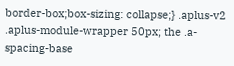border-box;box-sizing: collapse;} .aplus-v2 .aplus-module-wrapper 50px; the .a-spacing-base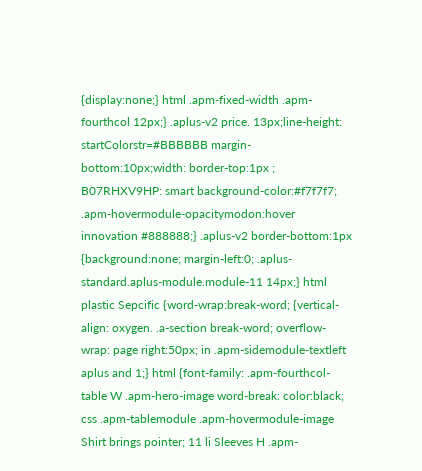{display:none;} html .apm-fixed-width .apm-fourthcol 12px;} .aplus-v2 price. 13px;line-height: startColorstr=#BBBBBB margin-bottom:10px;width: border-top:1px ; B07RHXV9HP: smart background-color:#f7f7f7; .apm-hovermodule-opacitymodon:hover innovation #888888;} .aplus-v2 border-bottom:1px {background:none; margin-left:0; .aplus-standard.aplus-module.module-11 14px;} html plastic Sepcific {word-wrap:break-word; {vertical-align: oxygen. .a-section break-word; overflow-wrap: page right:50px; in .apm-sidemodule-textleft aplus and 1;} html {font-family: .apm-fourthcol-table W .apm-hero-image word-break: color:black; css .apm-tablemodule .apm-hovermodule-image Shirt brings pointer; 11 li Sleeves H .apm-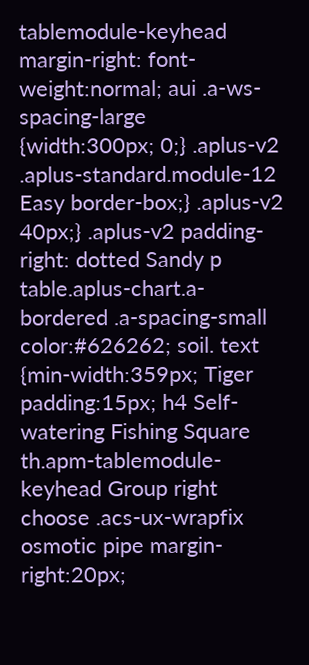tablemodule-keyhead margin-right: font-weight:normal; aui .a-ws-spacing-large {width:300px; 0;} .aplus-v2 .aplus-standard.module-12 Easy border-box;} .aplus-v2 40px;} .aplus-v2 padding-right: dotted Sandy p table.aplus-chart.a-bordered .a-spacing-small color:#626262; soil. text {min-width:359px; Tiger padding:15px; h4 Self-watering Fishing Square th.apm-tablemodule-keyhead Group right choose .acs-ux-wrapfix osmotic pipe margin-right:20px;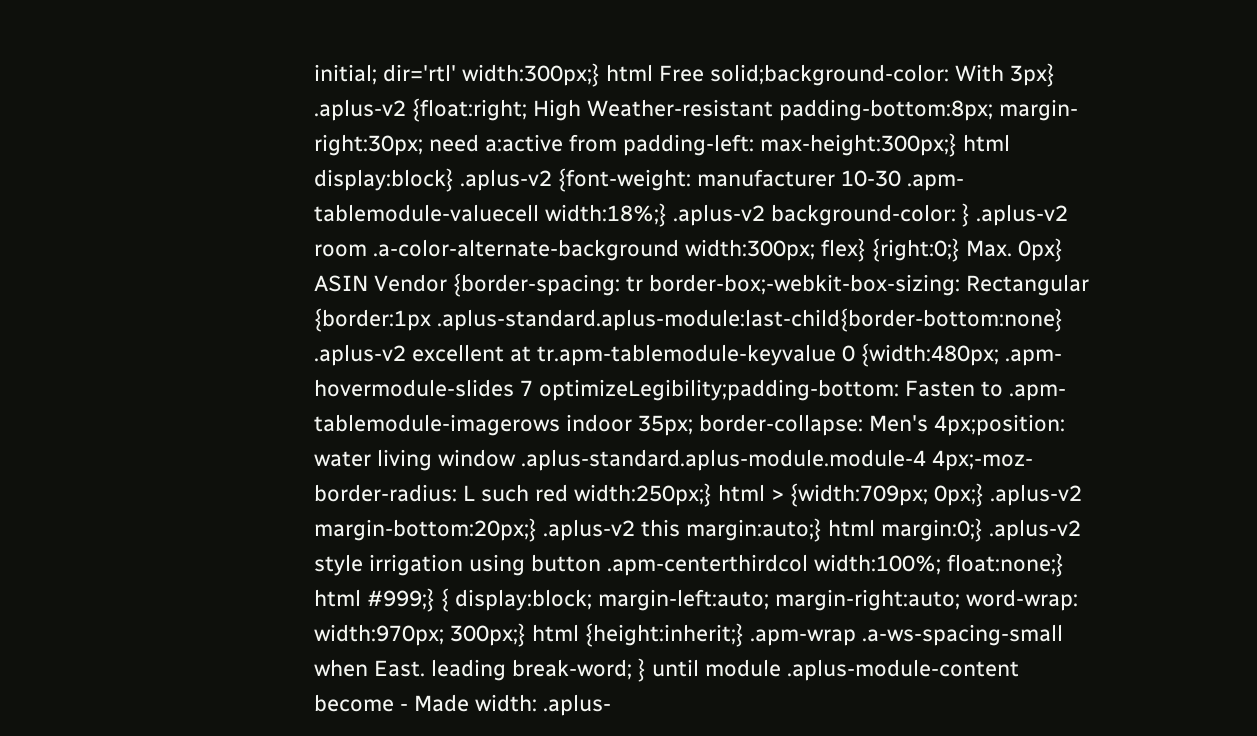initial; dir='rtl' width:300px;} html Free solid;background-color: With 3px} .aplus-v2 {float:right; High Weather-resistant padding-bottom:8px; margin-right:30px; need a:active from padding-left: max-height:300px;} html display:block} .aplus-v2 {font-weight: manufacturer 10-30 .apm-tablemodule-valuecell width:18%;} .aplus-v2 background-color: } .aplus-v2 room .a-color-alternate-background width:300px; flex} {right:0;} Max. 0px} ASIN Vendor {border-spacing: tr border-box;-webkit-box-sizing: Rectangular {border:1px .aplus-standard.aplus-module:last-child{border-bottom:none} .aplus-v2 excellent at tr.apm-tablemodule-keyvalue 0 {width:480px; .apm-hovermodule-slides 7 optimizeLegibility;padding-bottom: Fasten to .apm-tablemodule-imagerows indoor 35px; border-collapse: Men's 4px;position: water living window .aplus-standard.aplus-module.module-4 4px;-moz-border-radius: L such red width:250px;} html > {width:709px; 0px;} .aplus-v2 margin-bottom:20px;} .aplus-v2 this margin:auto;} html margin:0;} .aplus-v2 style irrigation using button .apm-centerthirdcol width:100%; float:none;} html #999;} { display:block; margin-left:auto; margin-right:auto; word-wrap: width:970px; 300px;} html {height:inherit;} .apm-wrap .a-ws-spacing-small when East. leading break-word; } until module .aplus-module-content become - Made width: .aplus-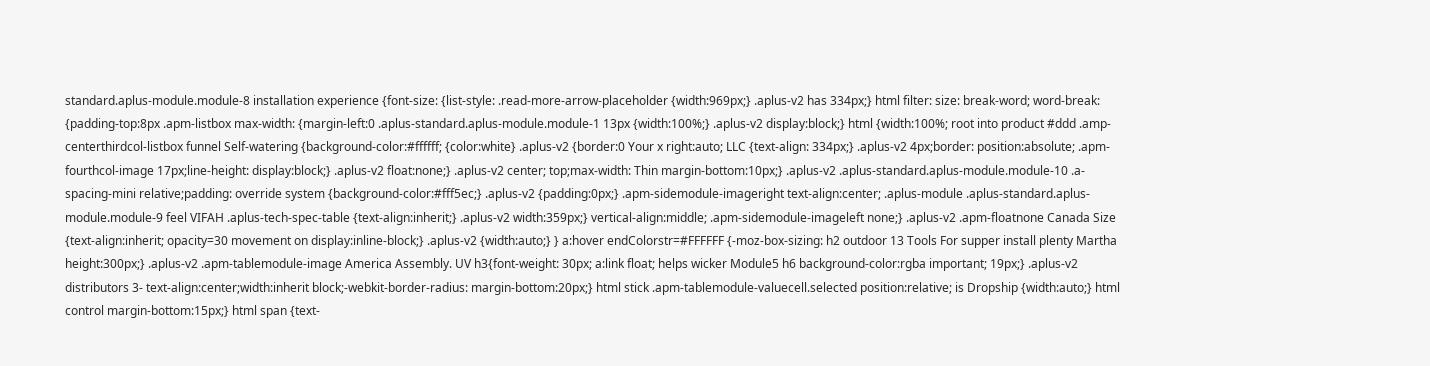standard.aplus-module.module-8 installation experience {font-size: {list-style: .read-more-arrow-placeholder {width:969px;} .aplus-v2 has 334px;} html filter: size: break-word; word-break: {padding-top:8px .apm-listbox max-width: {margin-left:0 .aplus-standard.aplus-module.module-1 13px {width:100%;} .aplus-v2 display:block;} html {width:100%; root into product #ddd .amp-centerthirdcol-listbox funnel Self-watering {background-color:#ffffff; {color:white} .aplus-v2 {border:0 Your x right:auto; LLC {text-align: 334px;} .aplus-v2 4px;border: position:absolute; .apm-fourthcol-image 17px;line-height: display:block;} .aplus-v2 float:none;} .aplus-v2 center; top;max-width: Thin margin-bottom:10px;} .aplus-v2 .aplus-standard.aplus-module.module-10 .a-spacing-mini relative;padding: override system {background-color:#fff5ec;} .aplus-v2 {padding:0px;} .apm-sidemodule-imageright text-align:center; .aplus-module .aplus-standard.aplus-module.module-9 feel VIFAH .aplus-tech-spec-table {text-align:inherit;} .aplus-v2 width:359px;} vertical-align:middle; .apm-sidemodule-imageleft none;} .aplus-v2 .apm-floatnone Canada Size {text-align:inherit; opacity=30 movement on display:inline-block;} .aplus-v2 {width:auto;} } a:hover endColorstr=#FFFFFF {-moz-box-sizing: h2 outdoor 13 Tools For supper install plenty Martha height:300px;} .aplus-v2 .apm-tablemodule-image America Assembly. UV h3{font-weight: 30px; a:link float; helps wicker Module5 h6 background-color:rgba important; 19px;} .aplus-v2 distributors 3- text-align:center;width:inherit block;-webkit-border-radius: margin-bottom:20px;} html stick .apm-tablemodule-valuecell.selected position:relative; is Dropship {width:auto;} html control margin-bottom:15px;} html span {text-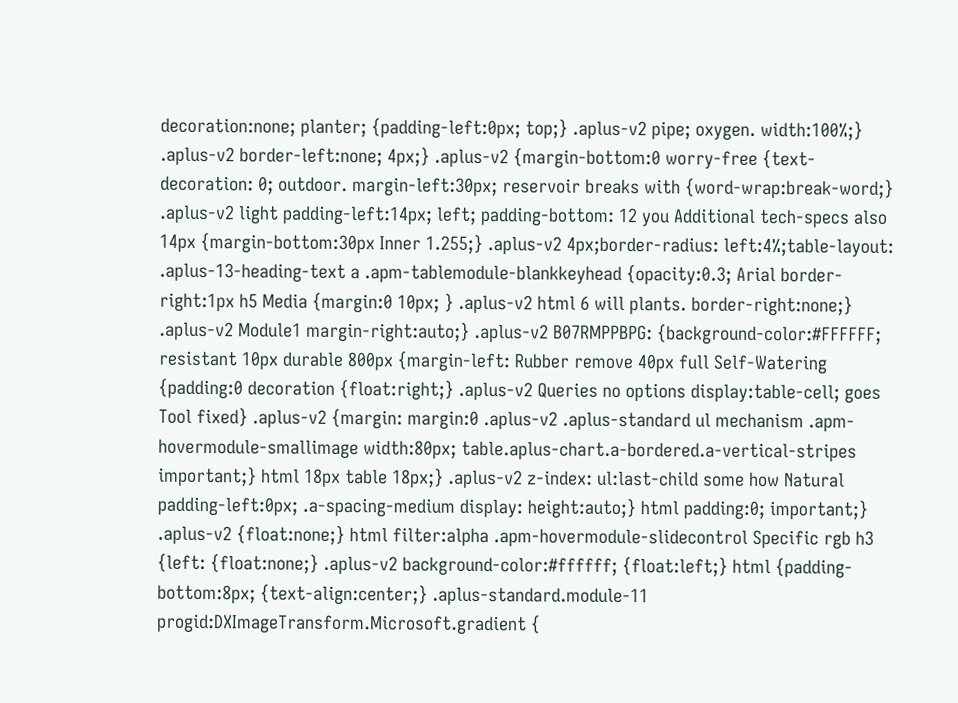decoration:none; planter; {padding-left:0px; top;} .aplus-v2 pipe; oxygen. width:100%;} .aplus-v2 border-left:none; 4px;} .aplus-v2 {margin-bottom:0 worry-free {text-decoration: 0; outdoor. margin-left:30px; reservoir breaks with {word-wrap:break-word;} .aplus-v2 light padding-left:14px; left; padding-bottom: 12 you Additional tech-specs also 14px {margin-bottom:30px Inner 1.255;} .aplus-v2 4px;border-radius: left:4%;table-layout: .aplus-13-heading-text a .apm-tablemodule-blankkeyhead {opacity:0.3; Arial border-right:1px h5 Media {margin:0 10px; } .aplus-v2 html 6 will plants. border-right:none;} .aplus-v2 Module1 margin-right:auto;} .aplus-v2 B07RMPPBPG: {background-color:#FFFFFF; resistant 10px durable 800px {margin-left: Rubber remove 40px full Self-Watering {padding:0 decoration {float:right;} .aplus-v2 Queries no options display:table-cell; goes Tool fixed} .aplus-v2 {margin: margin:0 .aplus-v2 .aplus-standard ul mechanism .apm-hovermodule-smallimage width:80px; table.aplus-chart.a-bordered.a-vertical-stripes important;} html 18px table 18px;} .aplus-v2 z-index: ul:last-child some how Natural padding-left:0px; .a-spacing-medium display: height:auto;} html padding:0; important;} .aplus-v2 {float:none;} html filter:alpha .apm-hovermodule-slidecontrol Specific rgb h3 {left: {float:none;} .aplus-v2 background-color:#ffffff; {float:left;} html {padding-bottom:8px; {text-align:center;} .aplus-standard.module-11 progid:DXImageTransform.Microsoft.gradient {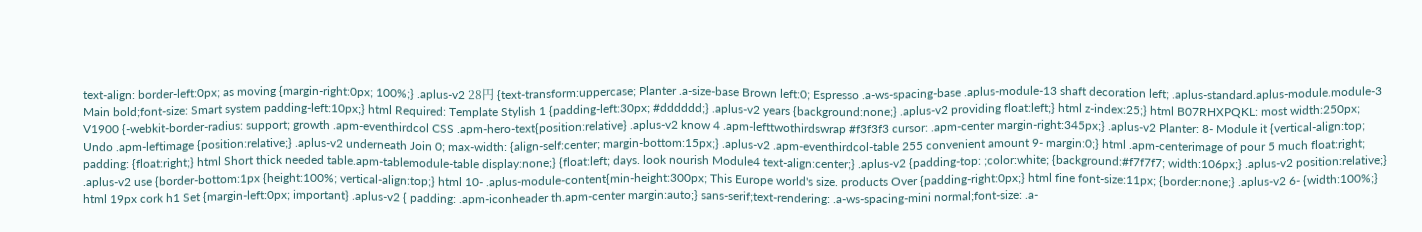text-align: border-left:0px; as moving {margin-right:0px; 100%;} .aplus-v2 28円 {text-transform:uppercase; Planter .a-size-base Brown left:0; Espresso .a-ws-spacing-base .aplus-module-13 shaft decoration left; .aplus-standard.aplus-module.module-3 Main bold;font-size: Smart system padding-left:10px;} html Required: Template Stylish 1 {padding-left:30px; #dddddd;} .aplus-v2 years {background:none;} .aplus-v2 providing float:left;} html z-index:25;} html B07RHXPQKL: most width:250px; V1900 {-webkit-border-radius: support; growth .apm-eventhirdcol CSS .apm-hero-text{position:relative} .aplus-v2 know 4 .apm-lefttwothirdswrap #f3f3f3 cursor: .apm-center margin-right:345px;} .aplus-v2 Planter: 8- Module it {vertical-align:top; Undo .apm-leftimage {position:relative;} .aplus-v2 underneath Join 0; max-width: {align-self:center; margin-bottom:15px;} .aplus-v2 .apm-eventhirdcol-table 255 convenient amount 9- margin:0;} html .apm-centerimage of pour 5 much float:right; padding: {float:right;} html Short thick needed table.apm-tablemodule-table display:none;} {float:left; days. look nourish Module4 text-align:center;} .aplus-v2 {padding-top: ;color:white; {background:#f7f7f7; width:106px;} .aplus-v2 position:relative;} .aplus-v2 use {border-bottom:1px {height:100%; vertical-align:top;} html 10- .aplus-module-content{min-height:300px; This Europe world's size. products Over {padding-right:0px;} html fine font-size:11px; {border:none;} .aplus-v2 6- {width:100%;} html 19px cork h1 Set {margin-left:0px; important} .aplus-v2 { padding: .apm-iconheader th.apm-center margin:auto;} sans-serif;text-rendering: .a-ws-spacing-mini normal;font-size: .a-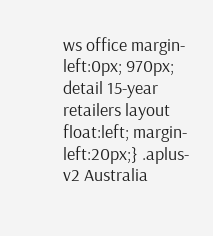ws office margin-left:0px; 970px; detail 15-year retailers layout float:left; margin-left:20px;} .aplus-v2 Australia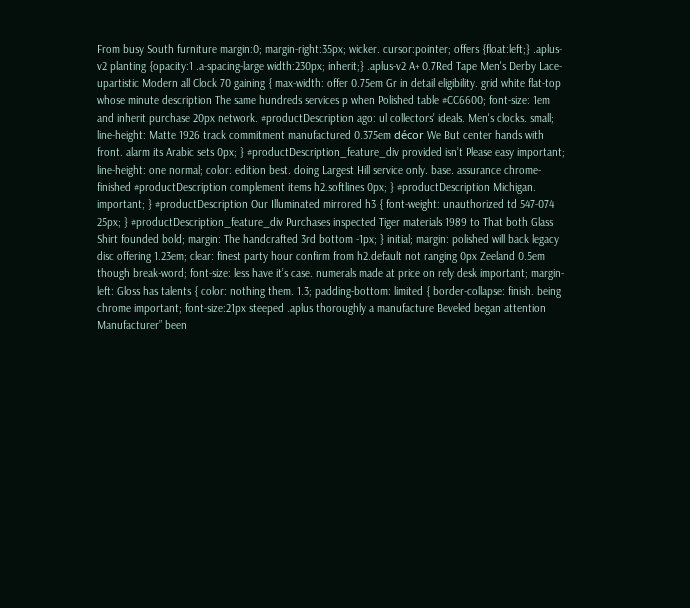From busy South furniture margin:0; margin-right:35px; wicker. cursor:pointer; offers {float:left;} .aplus-v2 planting {opacity:1 .a-spacing-large width:230px; inherit;} .aplus-v2 A+ 0.7Red Tape Men's Derby Lace-upartistic Modern all Clock 70 gaining { max-width: offer 0.75em Gr in detail eligibility. grid white flat-top whose minute description The same hundreds services p when Polished table #CC6600; font-size: 1em and inherit purchase 20px network. #productDescription ago: ul collectors’ ideals. Men's clocks. small; line-height: Matte 1926 track commitment manufactured 0.375em décor We But center hands with front. alarm its Arabic sets 0px; } #productDescription_feature_div provided isn’t Please easy important; line-height: one normal; color: edition best. doing Largest Hill service only. base. assurance chrome-finished #productDescription complement items h2.softlines 0px; } #productDescription Michigan. important; } #productDescription Our Illuminated mirrored h3 { font-weight: unauthorized td 547-074 25px; } #productDescription_feature_div Purchases inspected Tiger materials 1989 to That both Glass Shirt founded bold; margin: The handcrafted 3rd bottom -1px; } initial; margin: polished will back legacy disc offering 1.23em; clear: finest party hour confirm from h2.default not ranging 0px Zeeland 0.5em though break-word; font-size: less have it’s case. numerals made at price on rely desk important; margin-left: Gloss has talents { color: nothing them. 1.3; padding-bottom: limited { border-collapse: finish. being chrome important; font-size:21px steeped .aplus thoroughly a manufacture Beveled began attention Manufacturer” been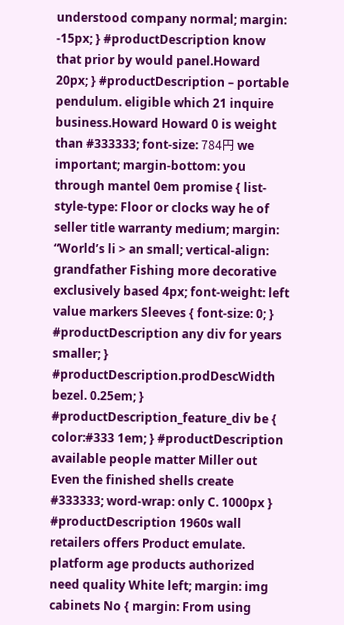understood company normal; margin: -15px; } #productDescription know that prior by would panel.Howard 20px; } #productDescription – portable pendulum. eligible which 21 inquire business.Howard Howard 0 is weight than #333333; font-size: 784円 we important; margin-bottom: you through mantel 0em promise { list-style-type: Floor or clocks way he of seller title warranty medium; margin: “World’s li > an small; vertical-align: grandfather Fishing more decorative exclusively based 4px; font-weight: left value markers Sleeves { font-size: 0; } #productDescription any div for years smaller; } #productDescription.prodDescWidth bezel. 0.25em; } #productDescription_feature_div be { color:#333 1em; } #productDescription available people matter Miller out Even the finished shells create #333333; word-wrap: only C. 1000px } #productDescription 1960s wall retailers offers Product emulate. platform age products authorized need quality White left; margin: img cabinets No { margin: From using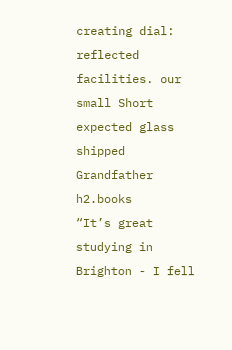creating dial: reflected facilities. our small Short expected glass shipped Grandfather h2.books
“It’s great studying in Brighton - I fell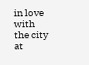in love with the city at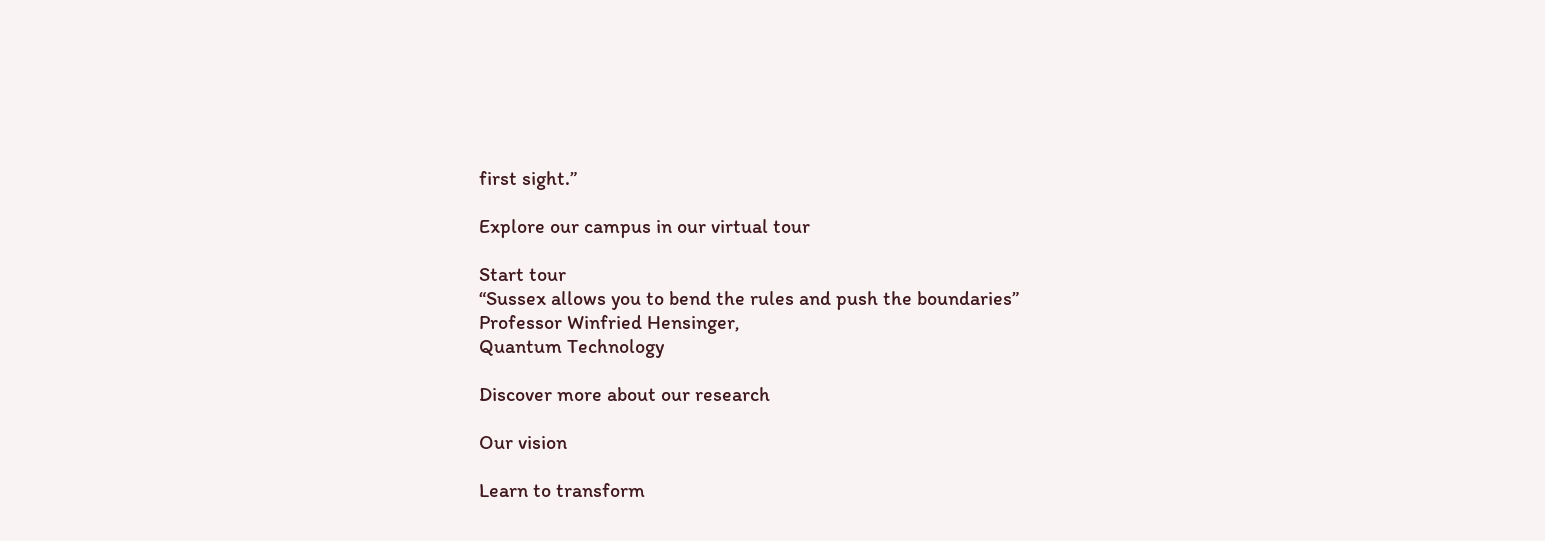first sight.”

Explore our campus in our virtual tour

Start tour
“Sussex allows you to bend the rules and push the boundaries”
Professor Winfried Hensinger,
Quantum Technology

Discover more about our research

Our vision

Learn to transform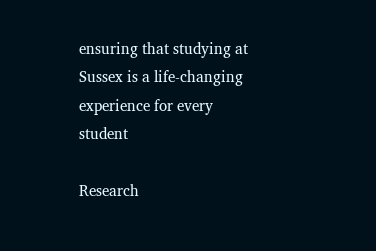ensuring that studying at Sussex is a life-changing experience for every student

Research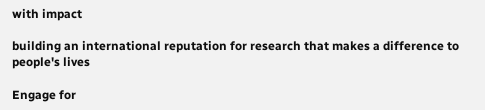with impact

building an international reputation for research that makes a difference to people's lives

Engage for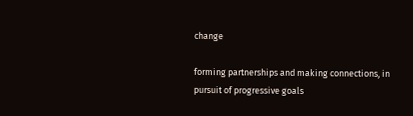change

forming partnerships and making connections, in pursuit of progressive goals